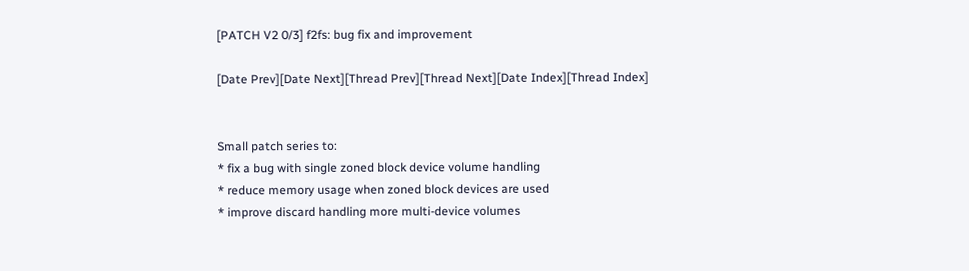[PATCH V2 0/3] f2fs: bug fix and improvement

[Date Prev][Date Next][Thread Prev][Thread Next][Date Index][Thread Index]


Small patch series to:
* fix a bug with single zoned block device volume handling
* reduce memory usage when zoned block devices are used
* improve discard handling more multi-device volumes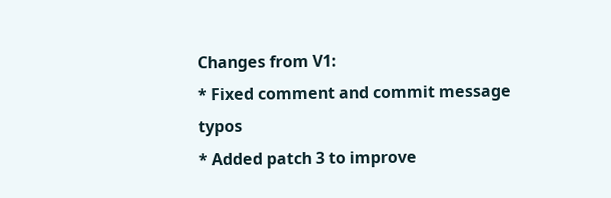Changes from V1:
* Fixed comment and commit message typos
* Added patch 3 to improve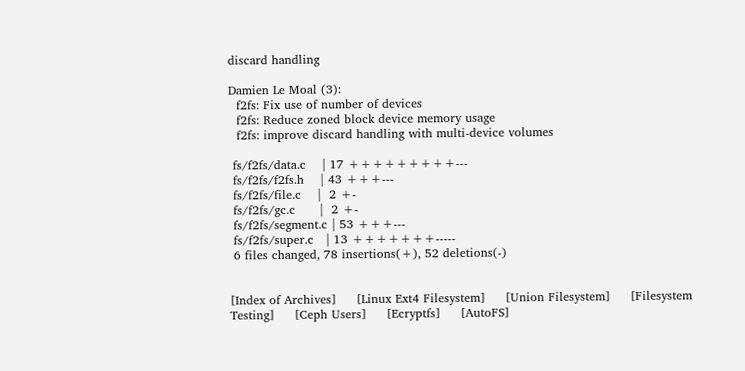discard handling

Damien Le Moal (3):
  f2fs: Fix use of number of devices
  f2fs: Reduce zoned block device memory usage
  f2fs: improve discard handling with multi-device volumes

 fs/f2fs/data.c    | 17 +++++++++---
 fs/f2fs/f2fs.h    | 43 +++---
 fs/f2fs/file.c    |  2 +-
 fs/f2fs/gc.c      |  2 +-
 fs/f2fs/segment.c | 53 +++---
 fs/f2fs/super.c   | 13 +++++++-----
 6 files changed, 78 insertions(+), 52 deletions(-)


[Index of Archives]     [Linux Ext4 Filesystem]     [Union Filesystem]     [Filesystem Testing]     [Ceph Users]     [Ecryptfs]     [AutoFS]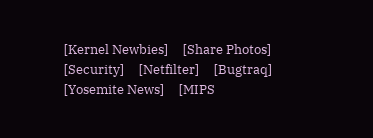[Kernel Newbies]     [Share Photos]     [Security]     [Netfilter]     [Bugtraq]     [Yosemite News]     [MIPS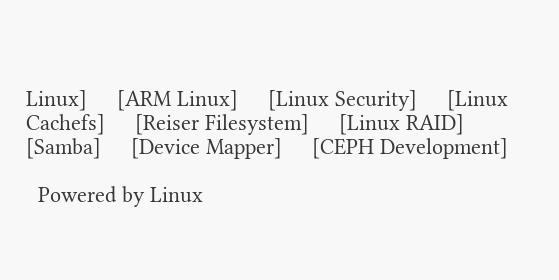Linux]     [ARM Linux]     [Linux Security]     [Linux Cachefs]     [Reiser Filesystem]     [Linux RAID]     [Samba]     [Device Mapper]     [CEPH Development]

  Powered by Linux